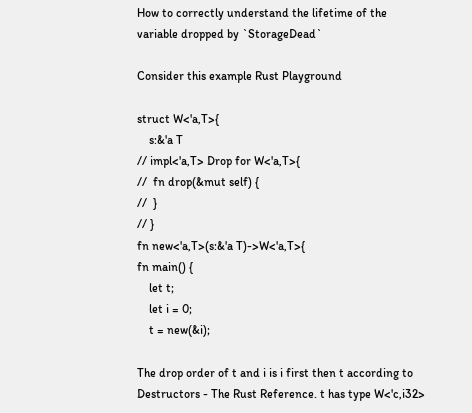How to correctly understand the lifetime of the variable dropped by `StorageDead`

Consider this example Rust Playground

struct W<'a,T>{
    s:&'a T
// impl<'a,T> Drop for W<'a,T>{
//  fn drop(&mut self) {
//  }
// }
fn new<'a,T>(s:&'a T)->W<'a,T>{
fn main() {
    let t;
    let i = 0;
    t = new(&i);

The drop order of t and i is i first then t according to Destructors - The Rust Reference. t has type W<'c,i32>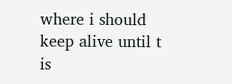where i should keep alive until t is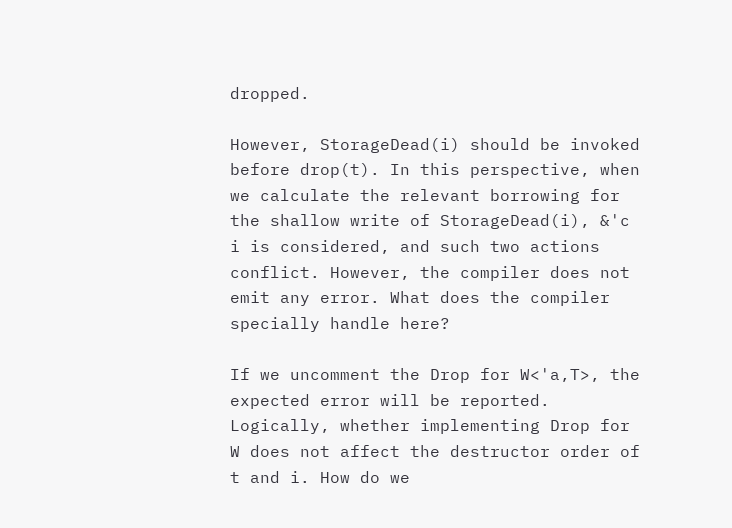dropped.

However, StorageDead(i) should be invoked before drop(t). In this perspective, when we calculate the relevant borrowing for the shallow write of StorageDead(i), &'c i is considered, and such two actions conflict. However, the compiler does not emit any error. What does the compiler specially handle here?

If we uncomment the Drop for W<'a,T>, the expected error will be reported. Logically, whether implementing Drop for W does not affect the destructor order of t and i. How do we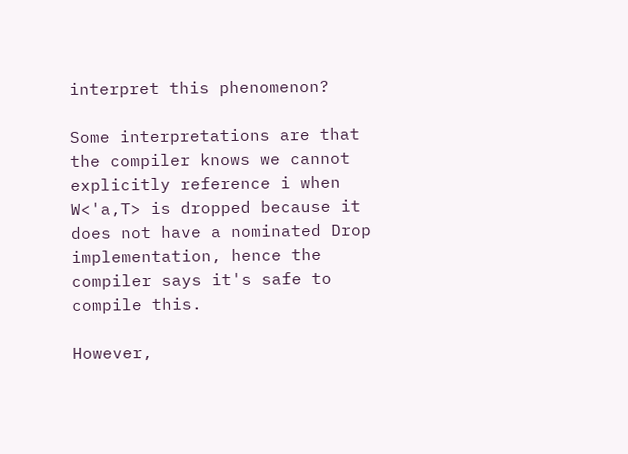interpret this phenomenon?

Some interpretations are that the compiler knows we cannot explicitly reference i when W<'a,T> is dropped because it does not have a nominated Drop implementation, hence the compiler says it's safe to compile this.

However,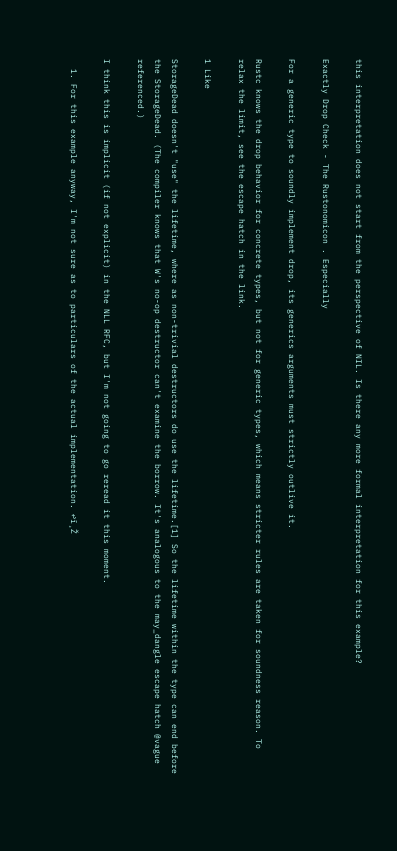this interpretation does not start from the perspective of NIL. Is there any more formal interpretation for this example?

Exactly Drop Check - The Rustonomicon . Especially

For a generic type to soundly implement drop, its generics arguments must strictly outlive it.

Rustc knows the drop behavior for concrete types, but not for generic types, which means stricter rules are taken for soundness reason. To relax the limit, see the escape hatch in the link.

1 Like

StorageDead doesn't "use" the lifetime, where as non-trivial destructors do use the lifetime.[1] So the lifetime within the type can end before the StorageDead. (The compiler knows that W's no-op destructor can't examine the borrow. It's analogous to the may_dangle escape hatch @vague referenced.)

I think this is implicit (if not explicit) in the NLL RFC, but I'm not going to go reread it this moment.

  1. For this example anyway, I'm not sure as to particulars of the actual implementation. ↩ī¸Ž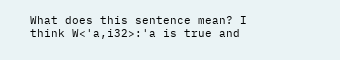What does this sentence mean? I think W<'a,i32>:'a is true and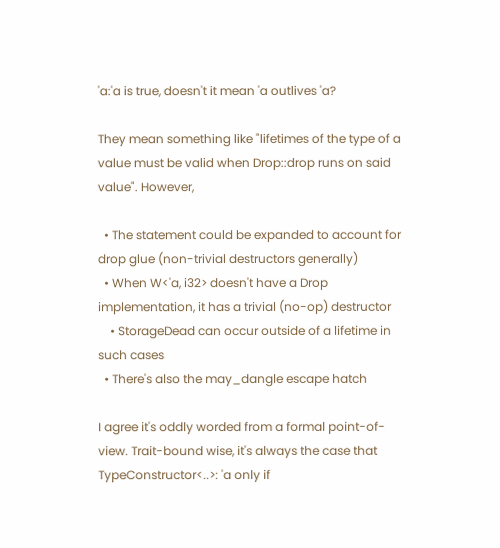'a:'a is true, doesn't it mean 'a outlives 'a?

They mean something like "lifetimes of the type of a value must be valid when Drop::drop runs on said value". However,

  • The statement could be expanded to account for drop glue (non-trivial destructors generally)
  • When W<'a, i32> doesn't have a Drop implementation, it has a trivial (no-op) destructor
    • StorageDead can occur outside of a lifetime in such cases
  • There's also the may_dangle escape hatch

I agree it's oddly worded from a formal point-of-view. Trait-bound wise, it's always the case that TypeConstructor<..>: 'a only if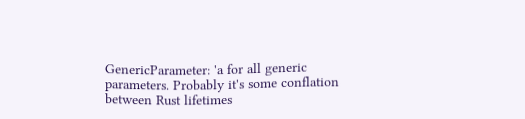GenericParameter: 'a for all generic parameters. Probably it's some conflation between Rust lifetimes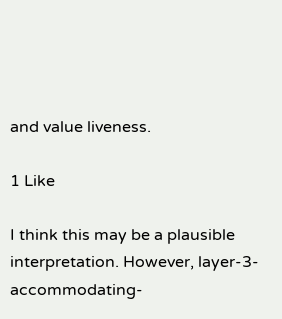and value liveness.

1 Like

I think this may be a plausible interpretation. However, layer-3-accommodating-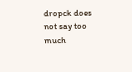dropck does not say too much